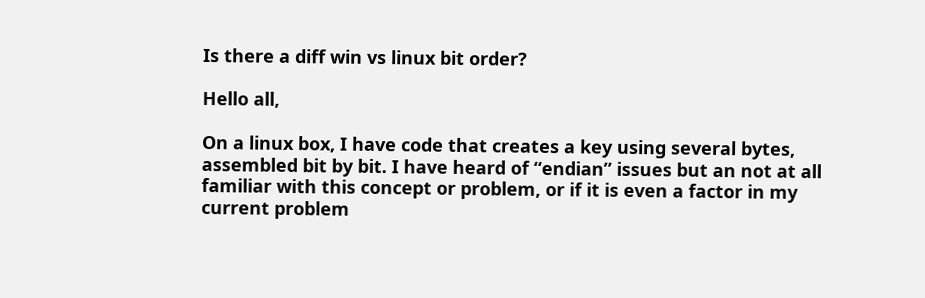Is there a diff win vs linux bit order?

Hello all,

On a linux box, I have code that creates a key using several bytes, assembled bit by bit. I have heard of “endian” issues but an not at all familiar with this concept or problem, or if it is even a factor in my current problem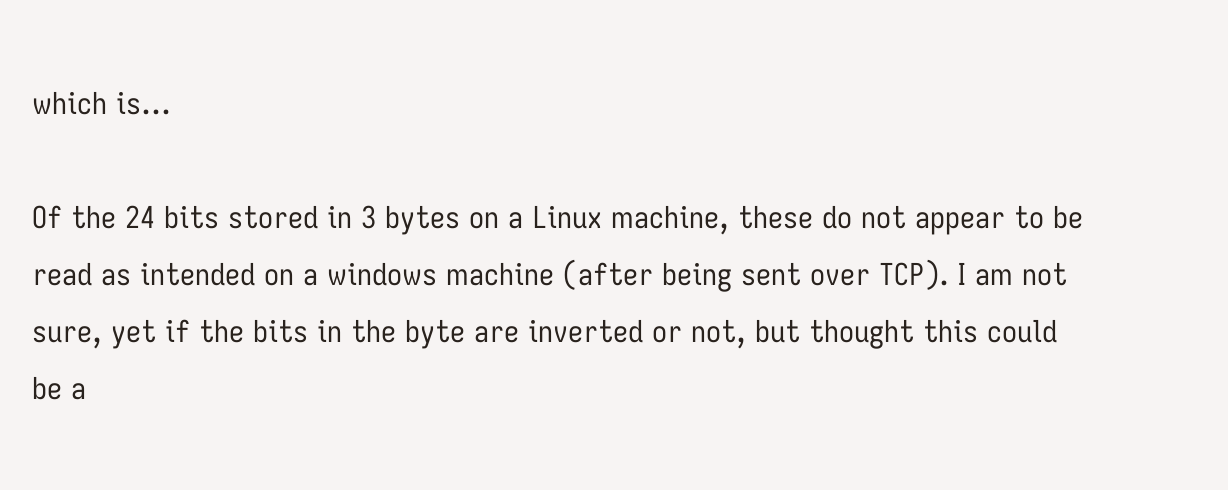which is…

Of the 24 bits stored in 3 bytes on a Linux machine, these do not appear to be read as intended on a windows machine (after being sent over TCP). I am not sure, yet if the bits in the byte are inverted or not, but thought this could be a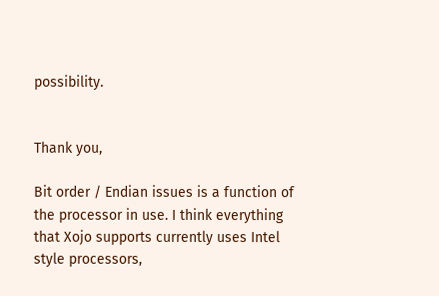possibility.


Thank you,

Bit order / Endian issues is a function of the processor in use. I think everything that Xojo supports currently uses Intel style processors,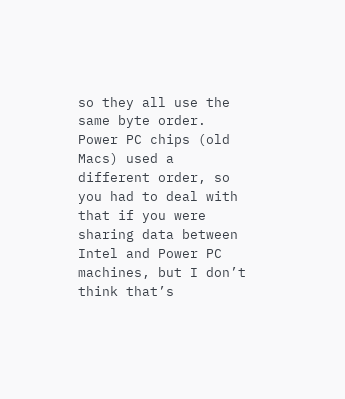so they all use the same byte order. Power PC chips (old Macs) used a different order, so you had to deal with that if you were sharing data between Intel and Power PC machines, but I don’t think that’s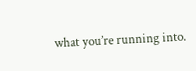what you’re running into.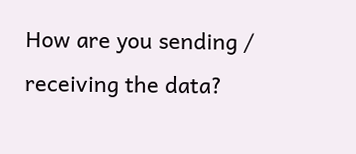How are you sending / receiving the data?